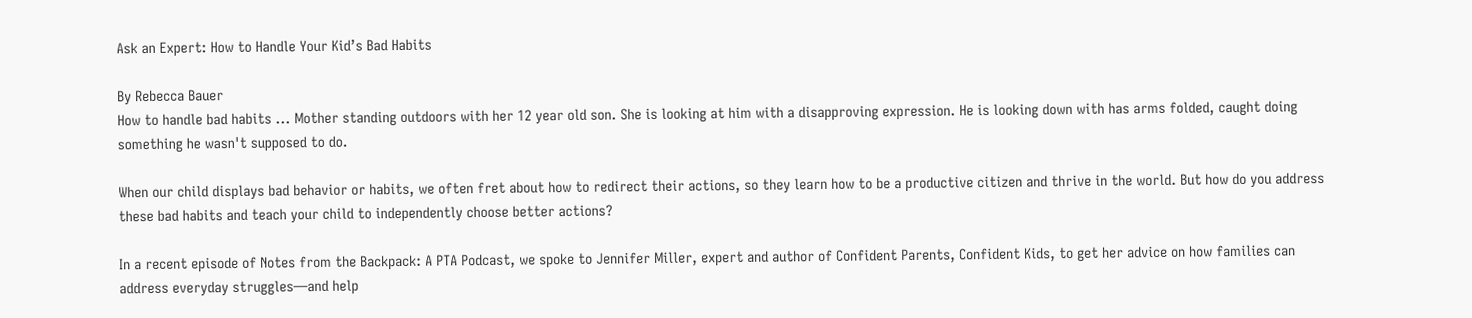Ask an Expert: How to Handle Your Kid’s Bad Habits

By Rebecca Bauer
How to handle bad habits ... Mother standing outdoors with her 12 year old son. She is looking at him with a disapproving expression. He is looking down with has arms folded, caught doing something he wasn't supposed to do.

When our child displays bad behavior or habits, we often fret about how to redirect their actions, so they learn how to be a productive citizen and thrive in the world. But how do you address these bad habits and teach your child to independently choose better actions?

In a recent episode of Notes from the Backpack: A PTA Podcast, we spoke to Jennifer Miller, expert and author of Confident Parents, Confident Kids, to get her advice on how families can address everyday struggles—and help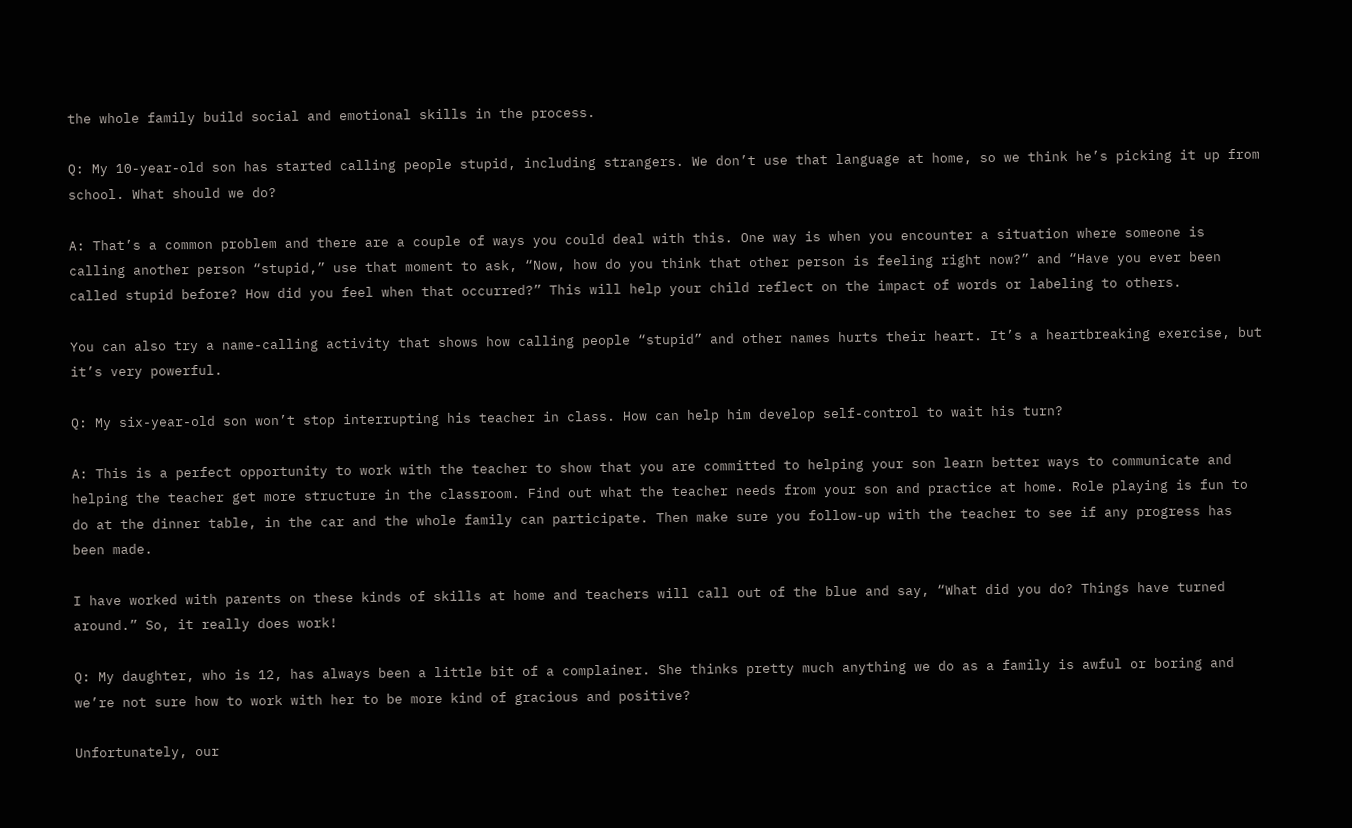the whole family build social and emotional skills in the process.

Q: My 10-year-old son has started calling people stupid, including strangers. We don’t use that language at home, so we think he’s picking it up from school. What should we do?

A: That’s a common problem and there are a couple of ways you could deal with this. One way is when you encounter a situation where someone is calling another person “stupid,” use that moment to ask, “Now, how do you think that other person is feeling right now?” and “Have you ever been called stupid before? How did you feel when that occurred?” This will help your child reflect on the impact of words or labeling to others.

You can also try a name-calling activity that shows how calling people “stupid” and other names hurts their heart. It’s a heartbreaking exercise, but it’s very powerful.

Q: My six-year-old son won’t stop interrupting his teacher in class. How can help him develop self-control to wait his turn?

A: This is a perfect opportunity to work with the teacher to show that you are committed to helping your son learn better ways to communicate and helping the teacher get more structure in the classroom. Find out what the teacher needs from your son and practice at home. Role playing is fun to do at the dinner table, in the car and the whole family can participate. Then make sure you follow-up with the teacher to see if any progress has been made.

I have worked with parents on these kinds of skills at home and teachers will call out of the blue and say, “What did you do? Things have turned around.” So, it really does work!

Q: My daughter, who is 12, has always been a little bit of a complainer. She thinks pretty much anything we do as a family is awful or boring and we’re not sure how to work with her to be more kind of gracious and positive?

Unfortunately, our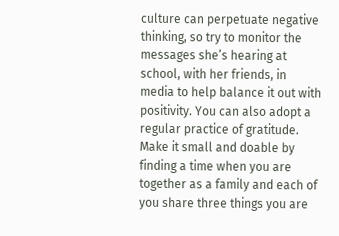culture can perpetuate negative thinking, so try to monitor the messages she’s hearing at school, with her friends, in media to help balance it out with positivity. You can also adopt a regular practice of gratitude. Make it small and doable by finding a time when you are together as a family and each of you share three things you are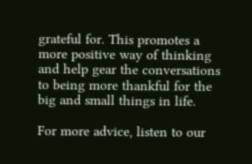grateful for. This promotes a more positive way of thinking and help gear the conversations to being more thankful for the big and small things in life.

For more advice, listen to our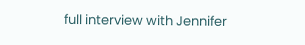full interview with Jennifer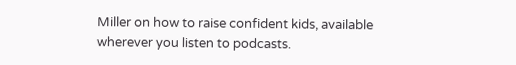Miller on how to raise confident kids, available wherever you listen to podcasts.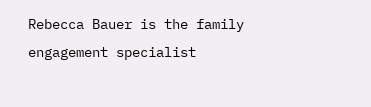Rebecca Bauer is the family engagement specialist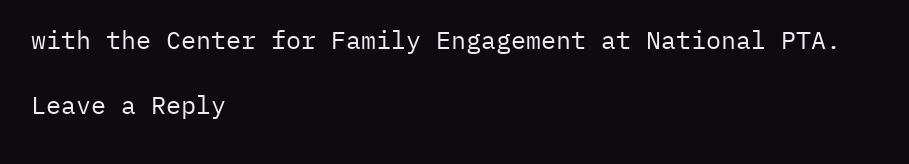with the Center for Family Engagement at National PTA.

Leave a Reply